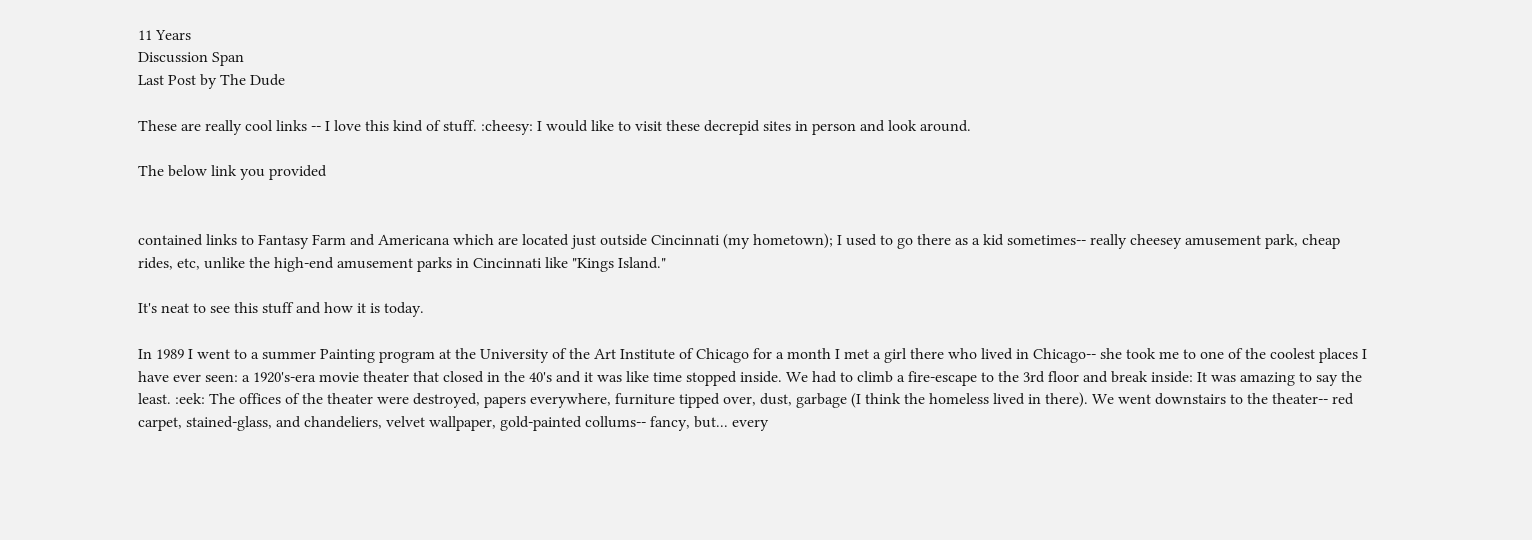11 Years
Discussion Span
Last Post by The Dude

These are really cool links -- I love this kind of stuff. :cheesy: I would like to visit these decrepid sites in person and look around.

The below link you provided


contained links to Fantasy Farm and Americana which are located just outside Cincinnati (my hometown); I used to go there as a kid sometimes-- really cheesey amusement park, cheap rides, etc, unlike the high-end amusement parks in Cincinnati like "Kings Island."

It's neat to see this stuff and how it is today.

In 1989 I went to a summer Painting program at the University of the Art Institute of Chicago for a month I met a girl there who lived in Chicago-- she took me to one of the coolest places I have ever seen: a 1920's-era movie theater that closed in the 40's and it was like time stopped inside. We had to climb a fire-escape to the 3rd floor and break inside: It was amazing to say the least. :eek: The offices of the theater were destroyed, papers everywhere, furniture tipped over, dust, garbage (I think the homeless lived in there). We went downstairs to the theater-- red carpet, stained-glass, and chandeliers, velvet wallpaper, gold-painted collums-- fancy, but... every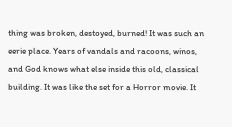thing was broken, destoyed, burned! It was such an eerie place. Years of vandals and racoons, winos, and God knows what else inside this old, classical building. It was like the set for a Horror movie. It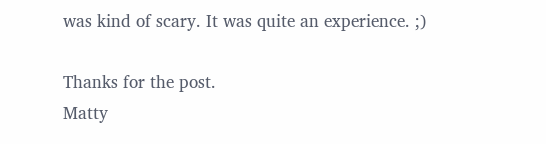was kind of scary. It was quite an experience. ;)

Thanks for the post.
Matty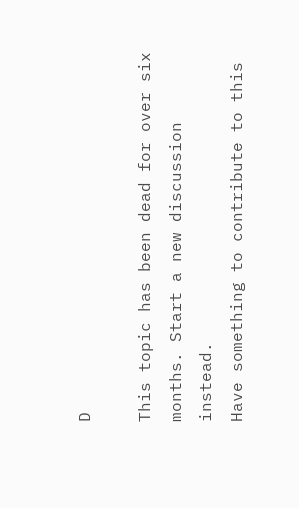D

This topic has been dead for over six months. Start a new discussion instead.
Have something to contribute to this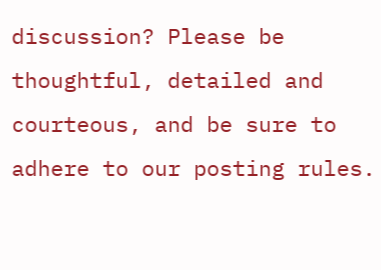discussion? Please be thoughtful, detailed and courteous, and be sure to adhere to our posting rules.